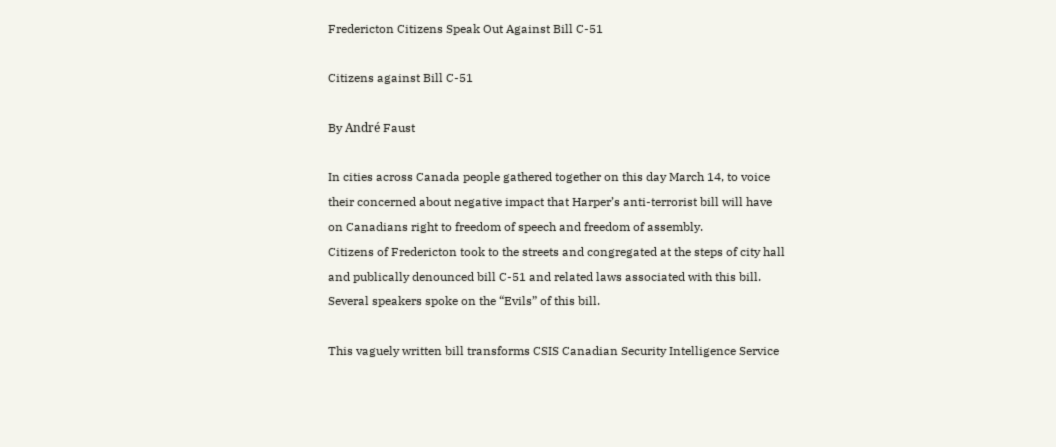Fredericton Citizens Speak Out Against Bill C-51

Citizens against Bill C-51

By André Faust

In cities across Canada people gathered together on this day March 14, to voice their concerned about negative impact that Harper’s anti-terrorist bill will have on Canadians right to freedom of speech and freedom of assembly.
Citizens of Fredericton took to the streets and congregated at the steps of city hall and publically denounced bill C-51 and related laws associated with this bill. Several speakers spoke on the “Evils” of this bill.

This vaguely written bill transforms CSIS Canadian Security Intelligence Service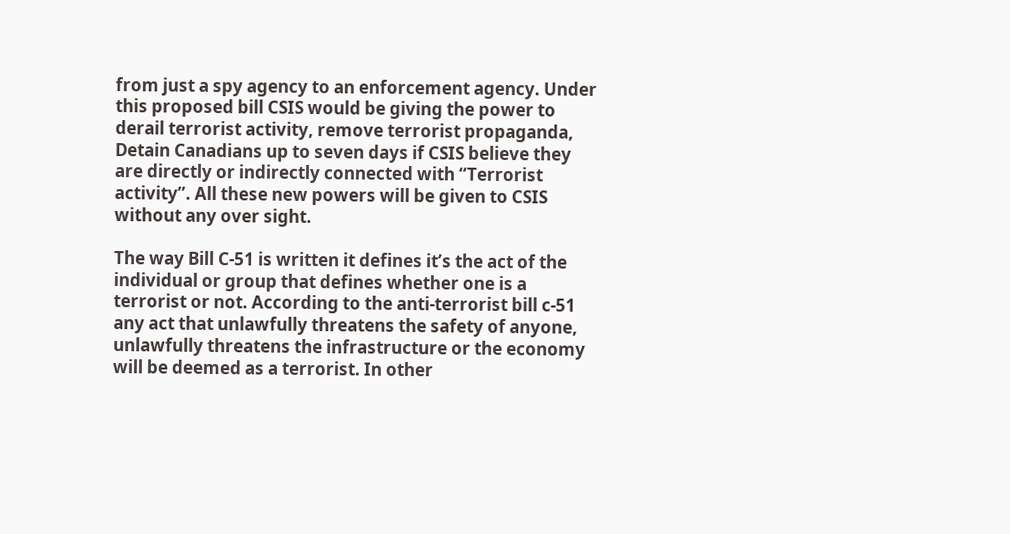from just a spy agency to an enforcement agency. Under this proposed bill CSIS would be giving the power to derail terrorist activity, remove terrorist propaganda, Detain Canadians up to seven days if CSIS believe they are directly or indirectly connected with “Terrorist activity”. All these new powers will be given to CSIS without any over sight.

The way Bill C-51 is written it defines it’s the act of the individual or group that defines whether one is a terrorist or not. According to the anti-terrorist bill c-51 any act that unlawfully threatens the safety of anyone, unlawfully threatens the infrastructure or the economy will be deemed as a terrorist. In other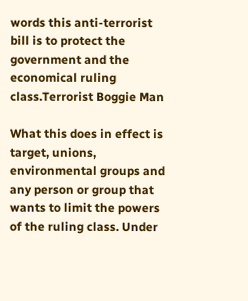words this anti-terrorist bill is to protect the government and the economical ruling class.Terrorist Boggie Man

What this does in effect is target, unions, environmental groups and any person or group that wants to limit the powers of the ruling class. Under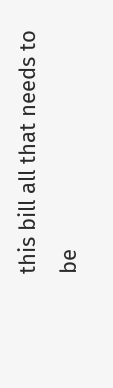this bill all that needs to be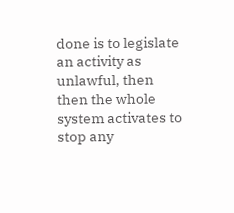done is to legislate an activity as unlawful, then then the whole system activates to stop any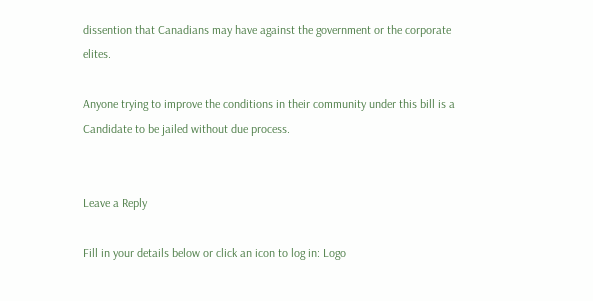dissention that Canadians may have against the government or the corporate elites.

Anyone trying to improve the conditions in their community under this bill is a Candidate to be jailed without due process.


Leave a Reply

Fill in your details below or click an icon to log in: Logo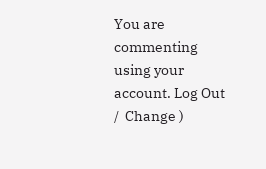You are commenting using your account. Log Out /  Change )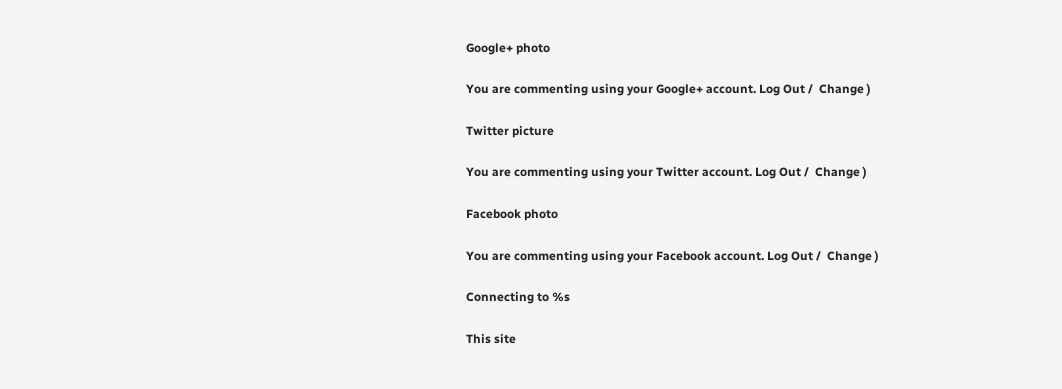Google+ photo

You are commenting using your Google+ account. Log Out /  Change )

Twitter picture

You are commenting using your Twitter account. Log Out /  Change )

Facebook photo

You are commenting using your Facebook account. Log Out /  Change )

Connecting to %s

This site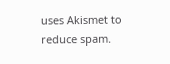uses Akismet to reduce spam.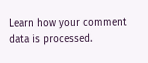Learn how your comment data is processed.